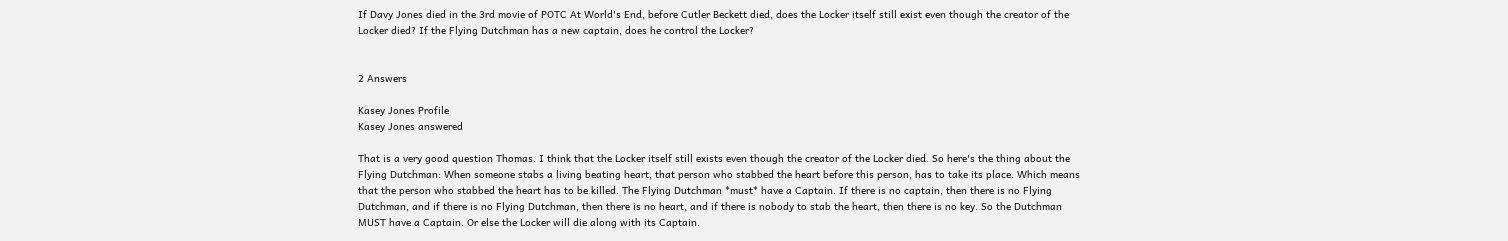If Davy Jones died in the 3rd movie of POTC At World's End, before Cutler Beckett died, does the Locker itself still exist even though the creator of the Locker died? If the Flying Dutchman has a new captain, does he control the Locker?


2 Answers

Kasey Jones Profile
Kasey Jones answered

That is a very good question Thomas. I think that the Locker itself still exists even though the creator of the Locker died. So here's the thing about the Flying Dutchman: When someone stabs a living beating heart, that person who stabbed the heart before this person, has to take its place. Which means that the person who stabbed the heart has to be killed. The Flying Dutchman *must* have a Captain. If there is no captain, then there is no Flying Dutchman, and if there is no Flying Dutchman, then there is no heart, and if there is nobody to stab the heart, then there is no key. So the Dutchman MUST have a Captain. Or else the Locker will die along with its Captain.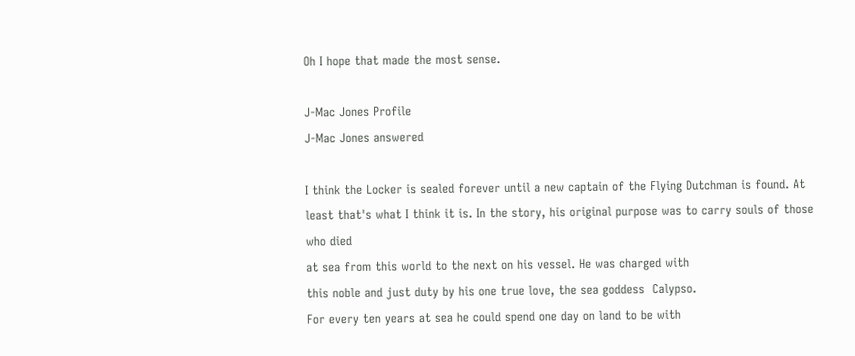Oh I hope that made the most sense.

J-Mac Jones Profile
J-Mac Jones answered

I think the Locker is sealed forever until a new captain of the Flying Dutchman is found. At least that's what I think it is. In the story, his original purpose was to carry souls of those who died
at sea from this world to the next on his vessel. He was charged with
this noble and just duty by his one true love, the sea goddess  Calypso.
For every ten years at sea he could spend one day on land to be with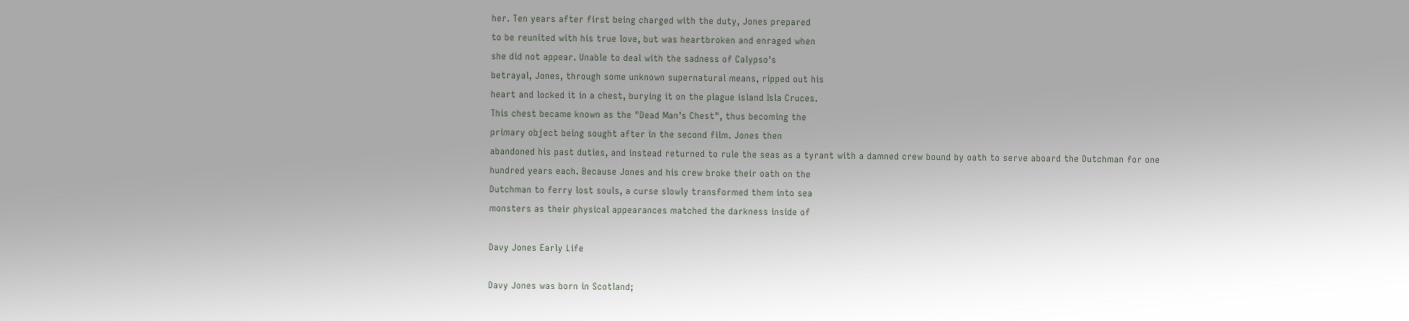her. Ten years after first being charged with the duty, Jones prepared
to be reunited with his true love, but was heartbroken and enraged when
she did not appear. Unable to deal with the sadness of Calypso's
betrayal, Jones, through some unknown supernatural means, ripped out his
heart and locked it in a chest, burying it on the plague island Isla Cruces.
This chest became known as the "Dead Man's Chest", thus becoming the
primary object being sought after in the second film. Jones then
abandoned his past duties, and instead returned to rule the seas as a tyrant with a damned crew bound by oath to serve aboard the Dutchman for one
hundred years each. Because Jones and his crew broke their oath on the
Dutchman to ferry lost souls, a curse slowly transformed them into sea
monsters as their physical appearances matched the darkness inside of

Davy Jones Early Life

Davy Jones was born in Scotland;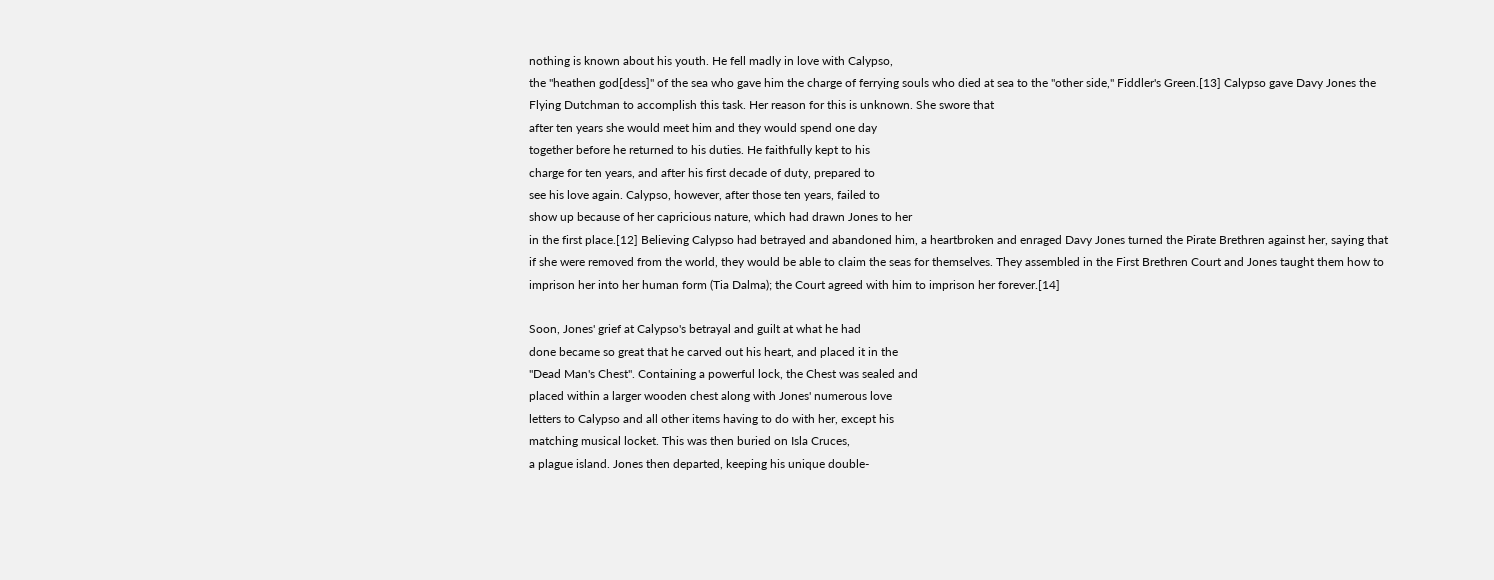nothing is known about his youth. He fell madly in love with Calypso,
the "heathen god[dess]" of the sea who gave him the charge of ferrying souls who died at sea to the "other side," Fiddler's Green.[13] Calypso gave Davy Jones the Flying Dutchman to accomplish this task. Her reason for this is unknown. She swore that
after ten years she would meet him and they would spend one day
together before he returned to his duties. He faithfully kept to his
charge for ten years, and after his first decade of duty, prepared to
see his love again. Calypso, however, after those ten years, failed to
show up because of her capricious nature, which had drawn Jones to her
in the first place.[12] Believing Calypso had betrayed and abandoned him, a heartbroken and enraged Davy Jones turned the Pirate Brethren against her, saying that if she were removed from the world, they would be able to claim the seas for themselves. They assembled in the First Brethren Court and Jones taught them how to imprison her into her human form (Tia Dalma); the Court agreed with him to imprison her forever.[14]

Soon, Jones' grief at Calypso's betrayal and guilt at what he had
done became so great that he carved out his heart, and placed it in the
"Dead Man's Chest". Containing a powerful lock, the Chest was sealed and
placed within a larger wooden chest along with Jones' numerous love
letters to Calypso and all other items having to do with her, except his
matching musical locket. This was then buried on Isla Cruces,
a plague island. Jones then departed, keeping his unique double-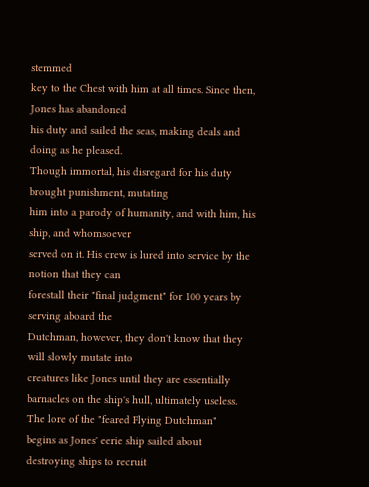stemmed
key to the Chest with him at all times. Since then, Jones has abandoned
his duty and sailed the seas, making deals and doing as he pleased.
Though immortal, his disregard for his duty brought punishment, mutating
him into a parody of humanity, and with him, his ship, and whomsoever
served on it. His crew is lured into service by the notion that they can
forestall their "final judgment" for 100 years by serving aboard the
Dutchman, however, they don't know that they will slowly mutate into
creatures like Jones until they are essentially barnacles on the ship's hull, ultimately useless. The lore of the "feared Flying Dutchman"
begins as Jones' eerie ship sailed about destroying ships to recruit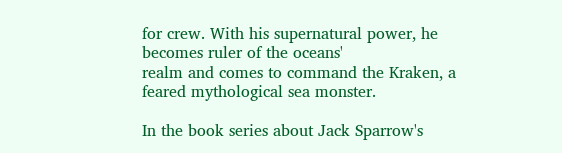for crew. With his supernatural power, he becomes ruler of the oceans'
realm and comes to command the Kraken, a feared mythological sea monster.

In the book series about Jack Sparrow's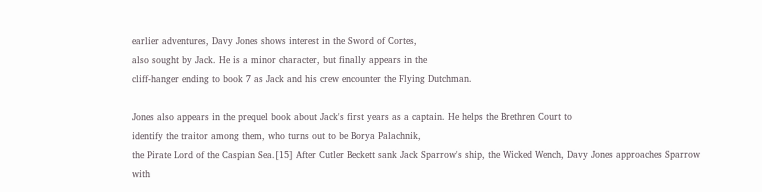earlier adventures, Davy Jones shows interest in the Sword of Cortes,
also sought by Jack. He is a minor character, but finally appears in the
cliff-hanger ending to book 7 as Jack and his crew encounter the Flying Dutchman.

Jones also appears in the prequel book about Jack's first years as a captain. He helps the Brethren Court to
identify the traitor among them, who turns out to be Borya Palachnik,
the Pirate Lord of the Caspian Sea.[15] After Cutler Beckett sank Jack Sparrow's ship, the Wicked Wench, Davy Jones approaches Sparrow with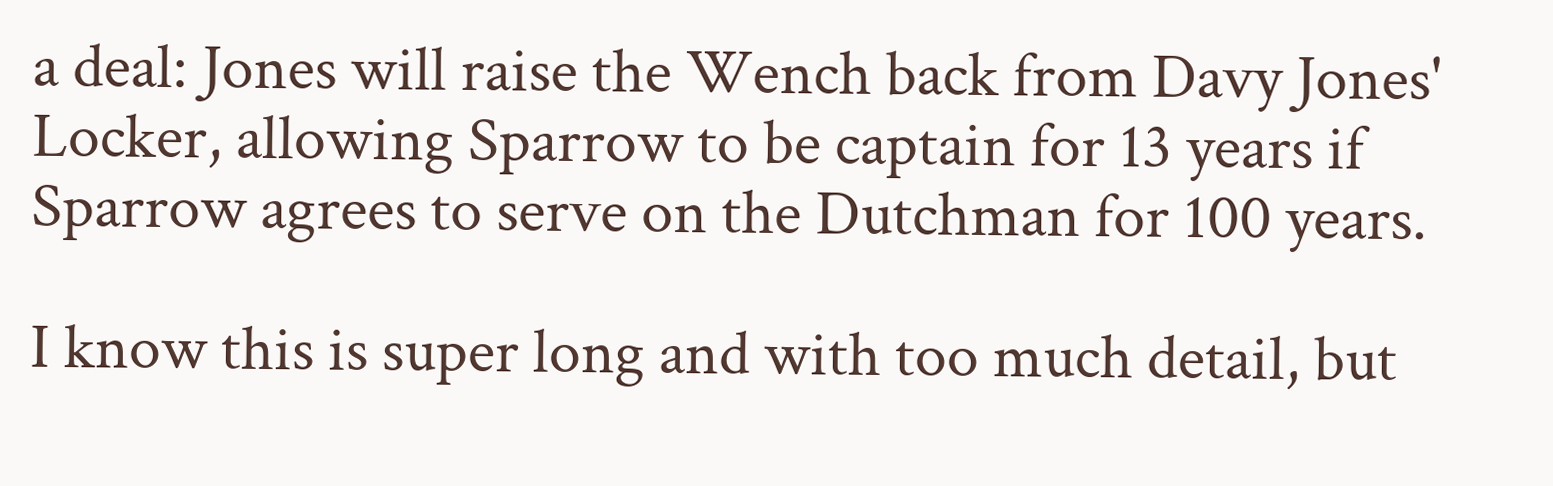a deal: Jones will raise the Wench back from Davy Jones' Locker, allowing Sparrow to be captain for 13 years if Sparrow agrees to serve on the Dutchman for 100 years.

I know this is super long and with too much detail, but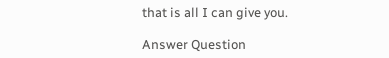that is all I can give you.

Answer Question